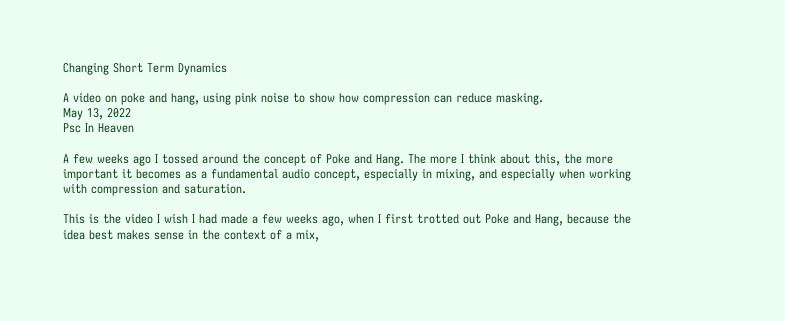Changing Short Term Dynamics

A video on poke and hang, using pink noise to show how compression can reduce masking.
May 13, 2022
Psc In Heaven

A few weeks ago I tossed around the concept of Poke and Hang. The more I think about this, the more important it becomes as a fundamental audio concept, especially in mixing, and especially when working with compression and saturation.

This is the video I wish I had made a few weeks ago, when I first trotted out Poke and Hang, because the idea best makes sense in the context of a mix,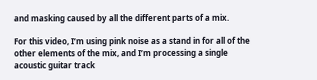and masking caused by all the different parts of a mix.

For this video, I’m using pink noise as a stand in for all of the other elements of the mix, and I’m processing a single acoustic guitar track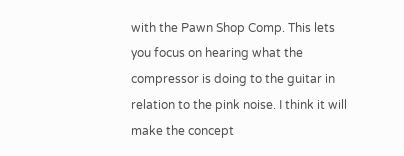with the Pawn Shop Comp. This lets you focus on hearing what the compressor is doing to the guitar in relation to the pink noise. I think it will make the concept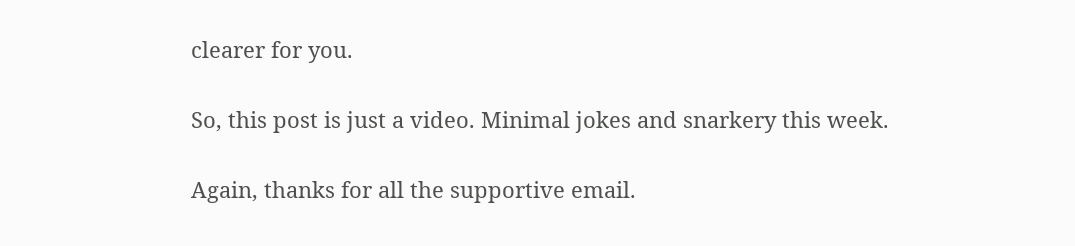clearer for you.

So, this post is just a video. Minimal jokes and snarkery this week.

Again, thanks for all the supportive email.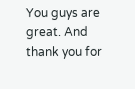You guys are great. And thank you for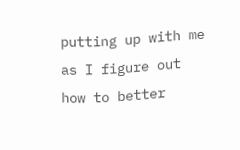putting up with me as I figure out how to better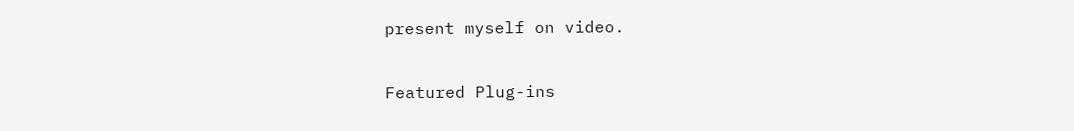present myself on video.

Featured Plug-ins